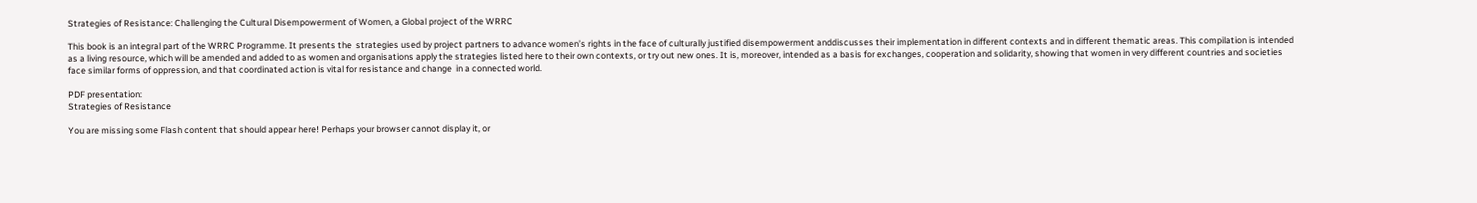Strategies of Resistance: Challenging the Cultural Disempowerment of Women, a Global project of the WRRC

This book is an integral part of the WRRC Programme. It presents the  strategies used by project partners to advance women’s rights in the face of culturally justified disempowerment anddiscusses their implementation in different contexts and in different thematic areas. This compilation is intended as a living resource, which will be amended and added to as women and organisations apply the strategies listed here to their own contexts, or try out new ones. It is, moreover, intended as a basis for exchanges, cooperation and solidarity, showing that women in very different countries and societies face similar forms of oppression, and that coordinated action is vital for resistance and change  in a connected world.

PDF presentation:
Strategies of Resistance

You are missing some Flash content that should appear here! Perhaps your browser cannot display it, or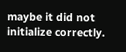maybe it did not initialize correctly.